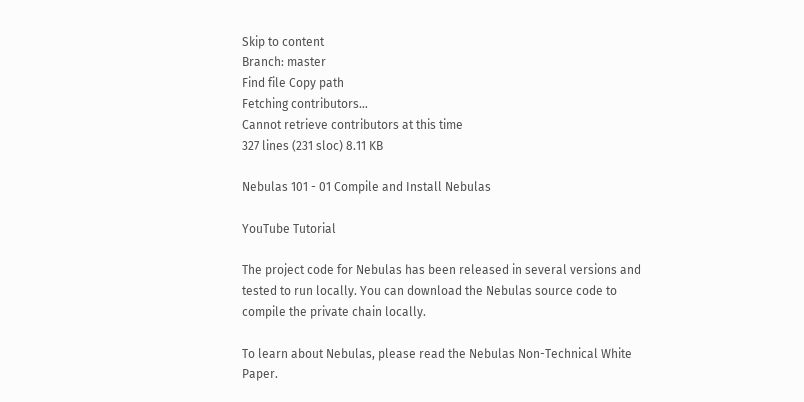Skip to content
Branch: master
Find file Copy path
Fetching contributors…
Cannot retrieve contributors at this time
327 lines (231 sloc) 8.11 KB

Nebulas 101 - 01 Compile and Install Nebulas

YouTube Tutorial

The project code for Nebulas has been released in several versions and tested to run locally. You can download the Nebulas source code to compile the private chain locally.

To learn about Nebulas, please read the Nebulas Non-Technical White Paper.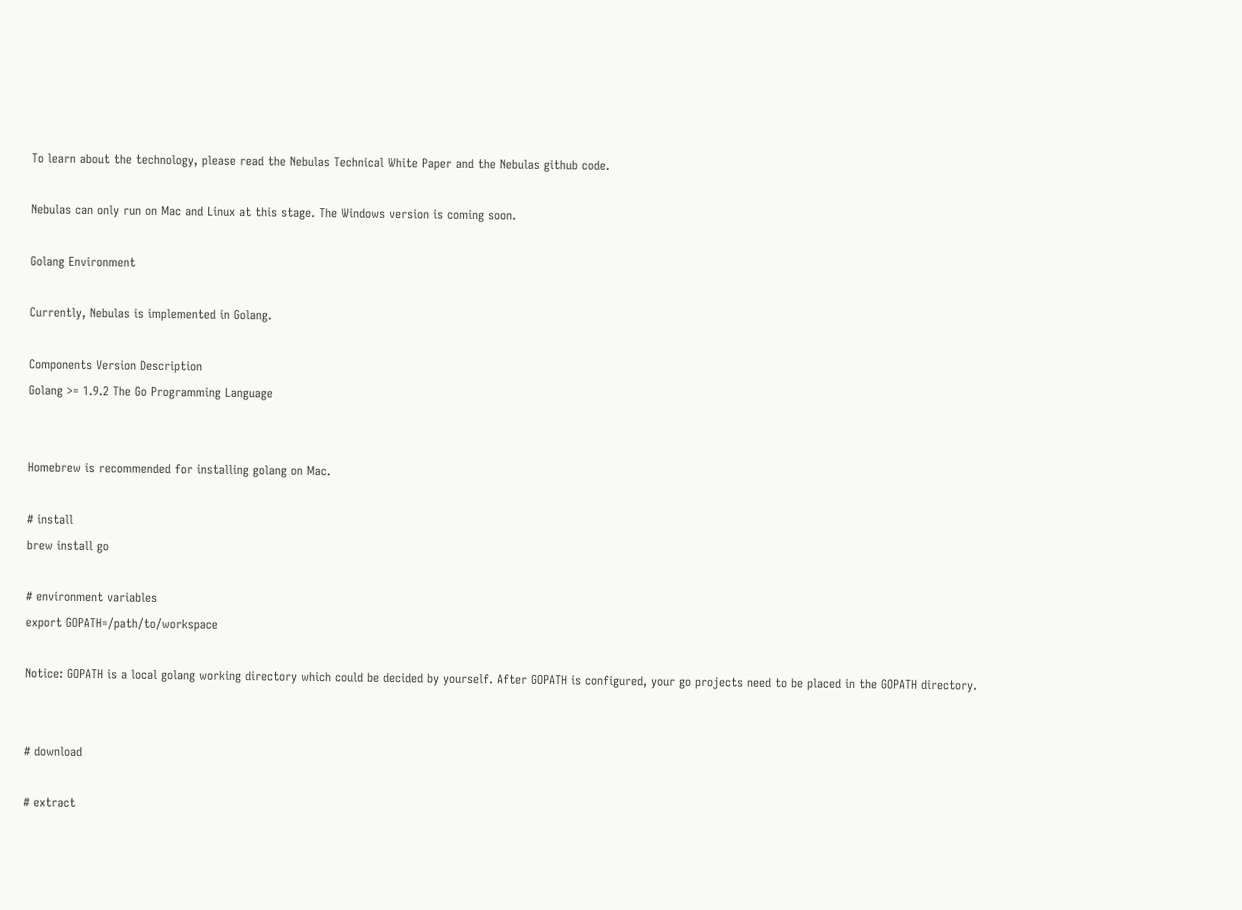To learn about the technology, please read the Nebulas Technical White Paper and the Nebulas github code.

Nebulas can only run on Mac and Linux at this stage. The Windows version is coming soon.

Golang Environment

Currently, Nebulas is implemented in Golang.

Components Version Description
Golang >= 1.9.2 The Go Programming Language


Homebrew is recommended for installing golang on Mac.

# install
brew install go

# environment variables
export GOPATH=/path/to/workspace

Notice: GOPATH is a local golang working directory which could be decided by yourself. After GOPATH is configured, your go projects need to be placed in the GOPATH directory.


# download

# extract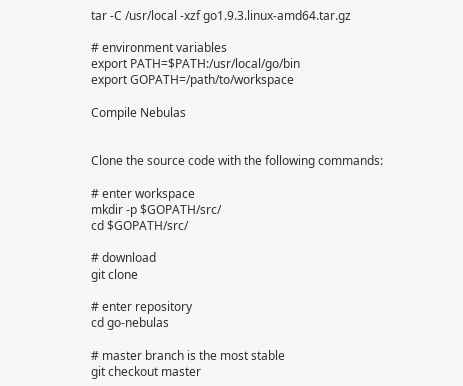tar -C /usr/local -xzf go1.9.3.linux-amd64.tar.gz

# environment variables
export PATH=$PATH:/usr/local/go/bin
export GOPATH=/path/to/workspace

Compile Nebulas


Clone the source code with the following commands:

# enter workspace
mkdir -p $GOPATH/src/
cd $GOPATH/src/

# download
git clone

# enter repository
cd go-nebulas

# master branch is the most stable
git checkout master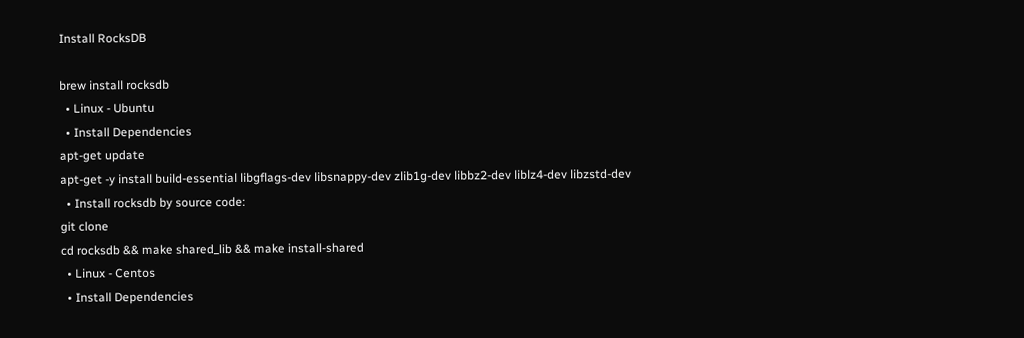Install RocksDB

brew install rocksdb
  • Linux - Ubuntu
  • Install Dependencies
apt-get update
apt-get -y install build-essential libgflags-dev libsnappy-dev zlib1g-dev libbz2-dev liblz4-dev libzstd-dev
  • Install rocksdb by source code:
git clone
cd rocksdb && make shared_lib && make install-shared
  • Linux - Centos
  • Install Dependencies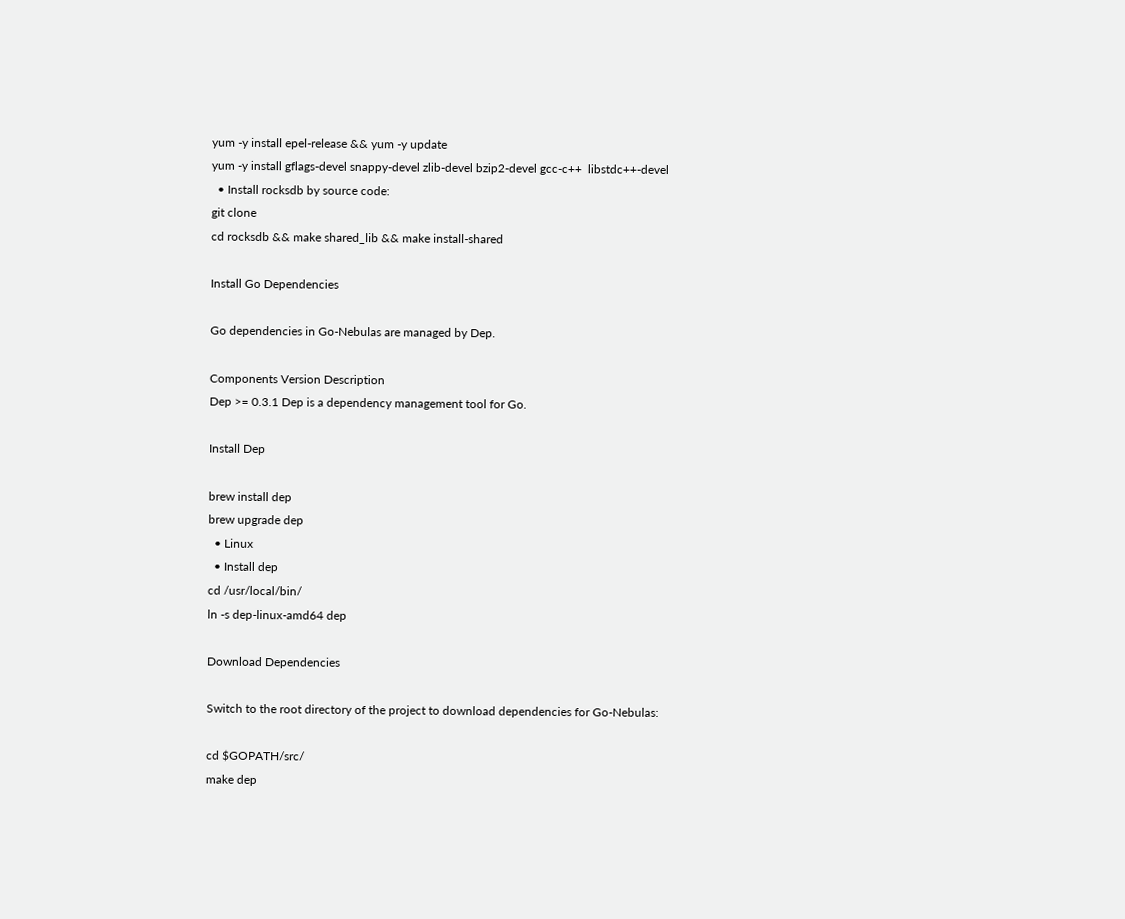yum -y install epel-release && yum -y update
yum -y install gflags-devel snappy-devel zlib-devel bzip2-devel gcc-c++  libstdc++-devel
  • Install rocksdb by source code:
git clone
cd rocksdb && make shared_lib && make install-shared

Install Go Dependencies

Go dependencies in Go-Nebulas are managed by Dep.

Components Version Description
Dep >= 0.3.1 Dep is a dependency management tool for Go.

Install Dep

brew install dep
brew upgrade dep
  • Linux
  • Install dep
cd /usr/local/bin/
ln -s dep-linux-amd64 dep

Download Dependencies

Switch to the root directory of the project to download dependencies for Go-Nebulas:

cd $GOPATH/src/
make dep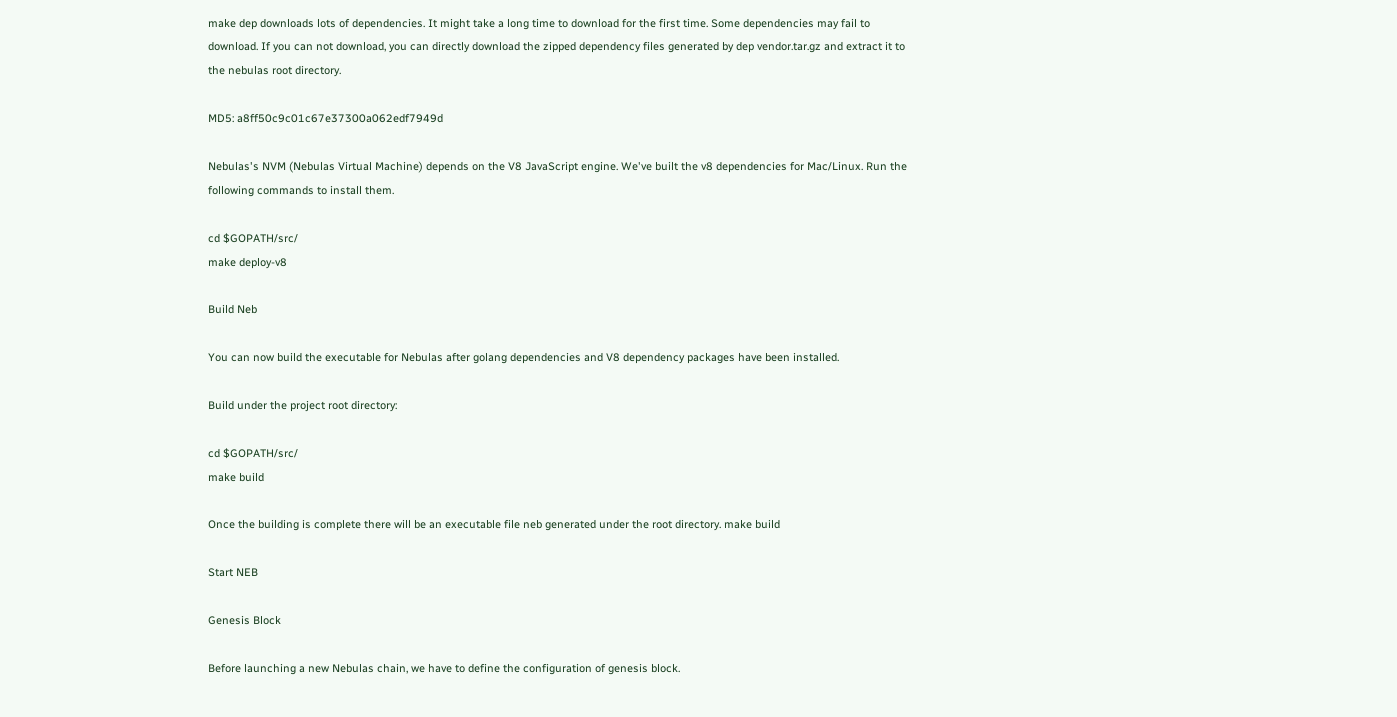make dep downloads lots of dependencies. It might take a long time to download for the first time. Some dependencies may fail to download. If you can not download, you can directly download the zipped dependency files generated by dep vendor.tar.gz and extract it to the nebulas root directory.

MD5: a8ff50c9c01c67e37300a062edf7949d

Nebulas's NVM (Nebulas Virtual Machine) depends on the V8 JavaScript engine. We've built the v8 dependencies for Mac/Linux. Run the following commands to install them.

cd $GOPATH/src/
make deploy-v8

Build Neb

You can now build the executable for Nebulas after golang dependencies and V8 dependency packages have been installed.

Build under the project root directory:

cd $GOPATH/src/
make build

Once the building is complete there will be an executable file neb generated under the root directory. make build

Start NEB

Genesis Block

Before launching a new Nebulas chain, we have to define the configuration of genesis block.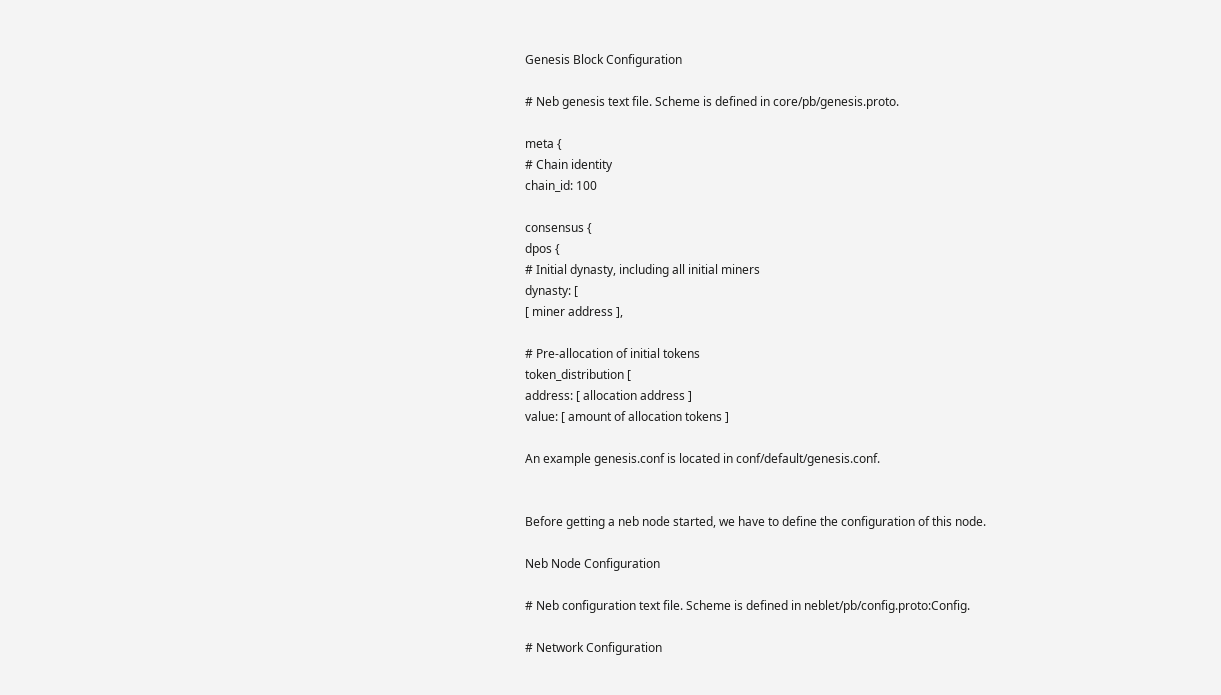Genesis Block Configuration

# Neb genesis text file. Scheme is defined in core/pb/genesis.proto.

meta {
# Chain identity
chain_id: 100

consensus {
dpos {
# Initial dynasty, including all initial miners
dynasty: [
[ miner address ],

# Pre-allocation of initial tokens
token_distribution [
address: [ allocation address ]
value: [ amount of allocation tokens ]

An example genesis.conf is located in conf/default/genesis.conf.


Before getting a neb node started, we have to define the configuration of this node.

Neb Node Configuration

# Neb configuration text file. Scheme is defined in neblet/pb/config.proto:Config.

# Network Configuration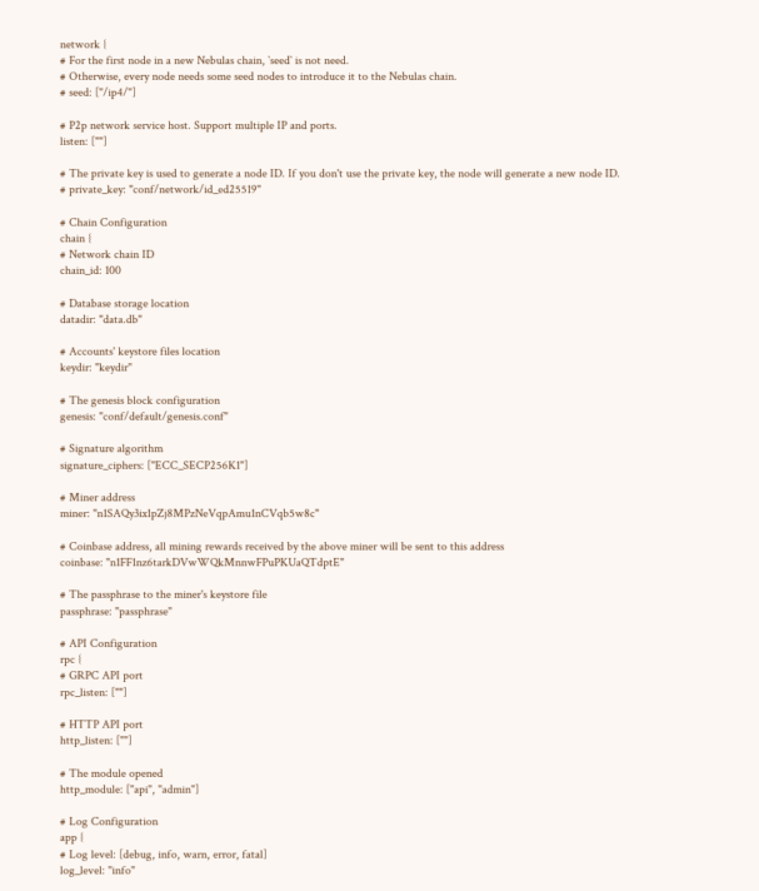network {
# For the first node in a new Nebulas chain, `seed` is not need.
# Otherwise, every node needs some seed nodes to introduce it to the Nebulas chain.
# seed: ["/ip4/"]

# P2p network service host. Support multiple IP and ports.
listen: [""]

# The private key is used to generate a node ID. If you don't use the private key, the node will generate a new node ID.
# private_key: "conf/network/id_ed25519"

# Chain Configuration
chain {
# Network chain ID
chain_id: 100

# Database storage location
datadir: "data.db"

# Accounts' keystore files location
keydir: "keydir"

# The genesis block configuration
genesis: "conf/default/genesis.conf"

# Signature algorithm
signature_ciphers: ["ECC_SECP256K1"]

# Miner address
miner: "n1SAQy3ix1pZj8MPzNeVqpAmu1nCVqb5w8c"

# Coinbase address, all mining rewards received by the above miner will be sent to this address
coinbase: "n1FF1nz6tarkDVwWQkMnnwFPuPKUaQTdptE"

# The passphrase to the miner's keystore file
passphrase: "passphrase"

# API Configuration
rpc {
# GRPC API port
rpc_listen: [""]

# HTTP API port
http_listen: [""]

# The module opened
http_module: ["api", "admin"]

# Log Configuration
app {
# Log level: [debug, info, warn, error, fatal]
log_level: "info"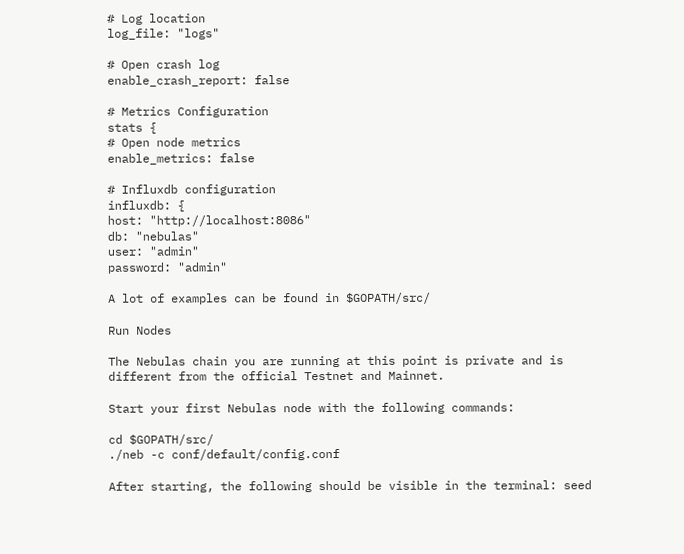# Log location
log_file: "logs"

# Open crash log
enable_crash_report: false

# Metrics Configuration
stats {
# Open node metrics
enable_metrics: false

# Influxdb configuration
influxdb: {
host: "http://localhost:8086"
db: "nebulas"
user: "admin"
password: "admin"

A lot of examples can be found in $GOPATH/src/

Run Nodes

The Nebulas chain you are running at this point is private and is different from the official Testnet and Mainnet.

Start your first Nebulas node with the following commands:

cd $GOPATH/src/
./neb -c conf/default/config.conf

After starting, the following should be visible in the terminal: seed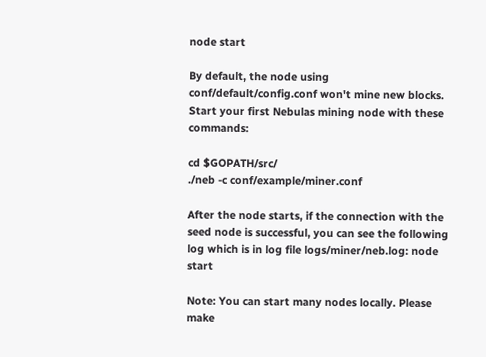node start

By default, the node using conf/default/config.conf won't mine new blocks. Start your first Nebulas mining node with these commands:

cd $GOPATH/src/
./neb -c conf/example/miner.conf

After the node starts, if the connection with the seed node is successful, you can see the following log which is in log file logs/miner/neb.log: node start

Note: You can start many nodes locally. Please make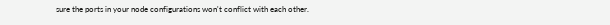sure the ports in your node configurations won't conflict with each other.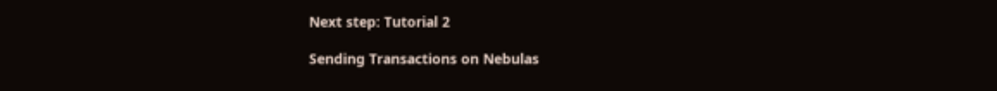Next step: Tutorial 2

Sending Transactions on Nebulas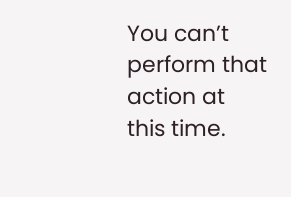You can’t perform that action at this time.